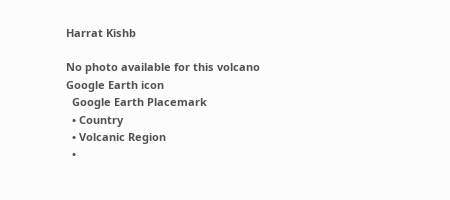Harrat Kishb

No photo available for this volcano
Google Earth icon
  Google Earth Placemark
  • Country
  • Volcanic Region
  •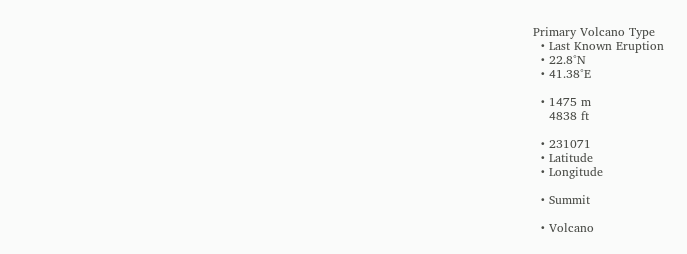Primary Volcano Type
  • Last Known Eruption
  • 22.8°N
  • 41.38°E

  • 1475 m
    4838 ft

  • 231071
  • Latitude
  • Longitude

  • Summit

  • Volcano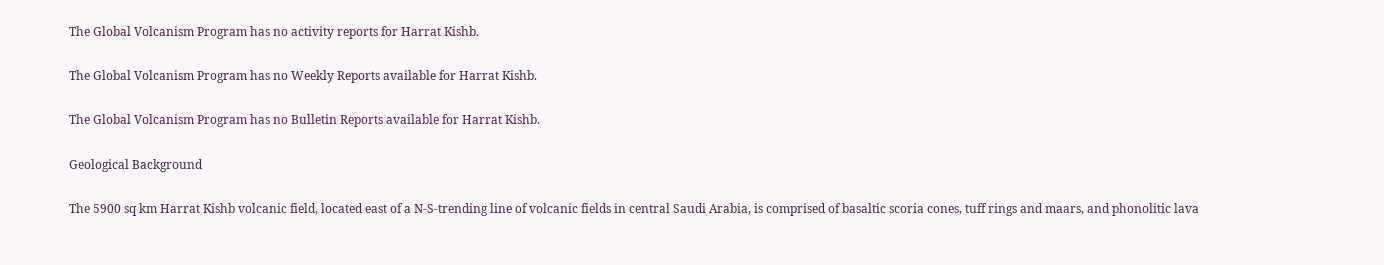The Global Volcanism Program has no activity reports for Harrat Kishb.

The Global Volcanism Program has no Weekly Reports available for Harrat Kishb.

The Global Volcanism Program has no Bulletin Reports available for Harrat Kishb.

Geological Background

The 5900 sq km Harrat Kishb volcanic field, located east of a N-S-trending line of volcanic fields in central Saudi Arabia, is comprised of basaltic scoria cones, tuff rings and maars, and phonolitic lava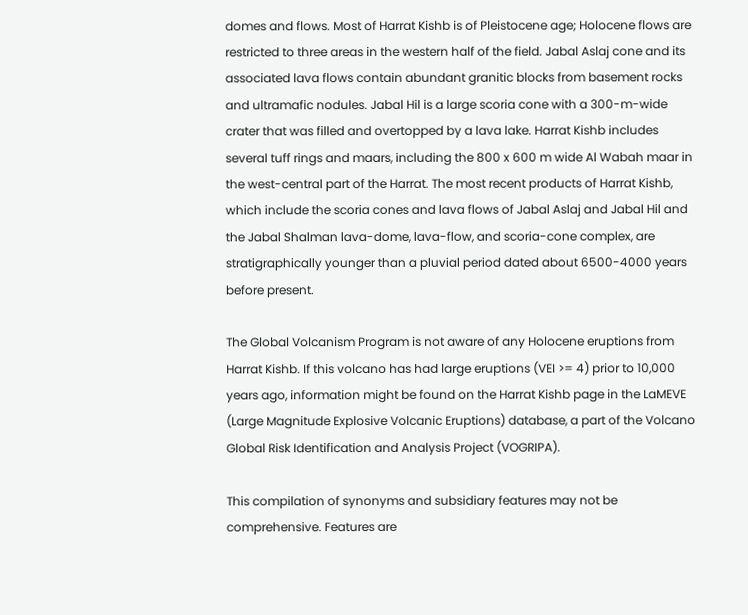domes and flows. Most of Harrat Kishb is of Pleistocene age; Holocene flows are restricted to three areas in the western half of the field. Jabal Aslaj cone and its associated lava flows contain abundant granitic blocks from basement rocks and ultramafic nodules. Jabal Hil is a large scoria cone with a 300-m-wide crater that was filled and overtopped by a lava lake. Harrat Kishb includes several tuff rings and maars, including the 800 x 600 m wide Al Wabah maar in the west-central part of the Harrat. The most recent products of Harrat Kishb, which include the scoria cones and lava flows of Jabal Aslaj and Jabal Hil and the Jabal Shalman lava-dome, lava-flow, and scoria-cone complex, are stratigraphically younger than a pluvial period dated about 6500-4000 years before present.

The Global Volcanism Program is not aware of any Holocene eruptions from Harrat Kishb. If this volcano has had large eruptions (VEI >= 4) prior to 10,000 years ago, information might be found on the Harrat Kishb page in the LaMEVE (Large Magnitude Explosive Volcanic Eruptions) database, a part of the Volcano Global Risk Identification and Analysis Project (VOGRIPA).

This compilation of synonyms and subsidiary features may not be comprehensive. Features are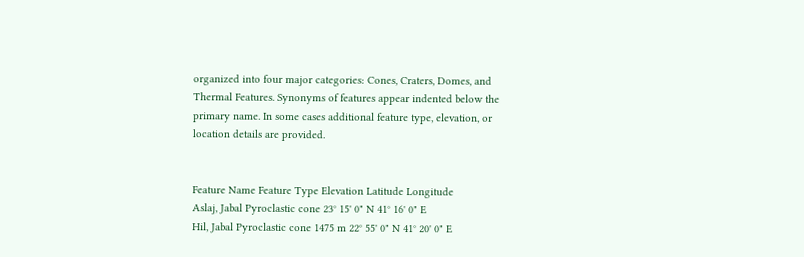organized into four major categories: Cones, Craters, Domes, and Thermal Features. Synonyms of features appear indented below the primary name. In some cases additional feature type, elevation, or location details are provided.


Feature Name Feature Type Elevation Latitude Longitude
Aslaj, Jabal Pyroclastic cone 23° 15' 0" N 41° 16' 0" E
Hil, Jabal Pyroclastic cone 1475 m 22° 55' 0" N 41° 20' 0" E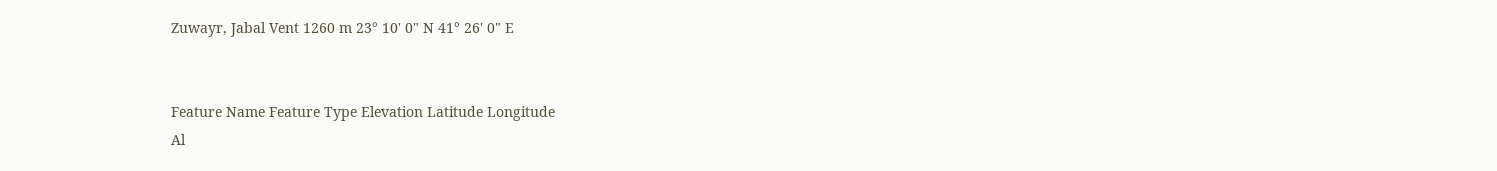Zuwayr, Jabal Vent 1260 m 23° 10' 0" N 41° 26' 0" E


Feature Name Feature Type Elevation Latitude Longitude
Al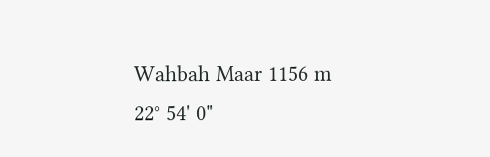Wahbah Maar 1156 m 22° 54' 0"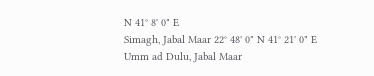N 41° 8' 0" E
Simagh, Jabal Maar 22° 48' 0" N 41° 21' 0" E
Umm ad Dulu, Jabal Maar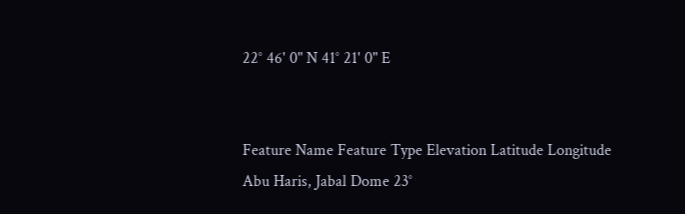22° 46' 0" N 41° 21' 0" E


Feature Name Feature Type Elevation Latitude Longitude
Abu Haris, Jabal Dome 23°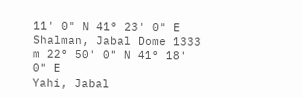11' 0" N 41° 23' 0" E
Shalman, Jabal Dome 1333 m 22° 50' 0" N 41° 18' 0" E
Yahi, Jabal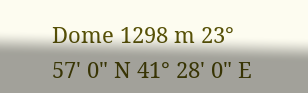Dome 1298 m 23° 57' 0" N 41° 28' 0" E